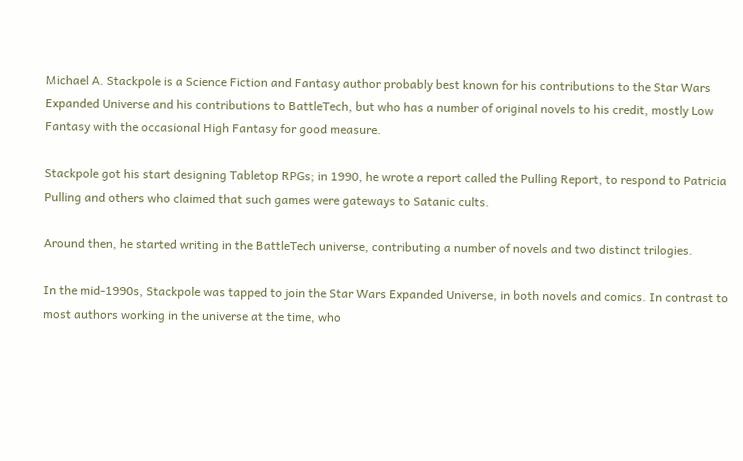Michael A. Stackpole is a Science Fiction and Fantasy author probably best known for his contributions to the Star Wars Expanded Universe and his contributions to BattleTech, but who has a number of original novels to his credit, mostly Low Fantasy with the occasional High Fantasy for good measure.

Stackpole got his start designing Tabletop RPGs; in 1990, he wrote a report called the Pulling Report, to respond to Patricia Pulling and others who claimed that such games were gateways to Satanic cults.

Around then, he started writing in the BattleTech universe, contributing a number of novels and two distinct trilogies.

In the mid-1990s, Stackpole was tapped to join the Star Wars Expanded Universe, in both novels and comics. In contrast to most authors working in the universe at the time, who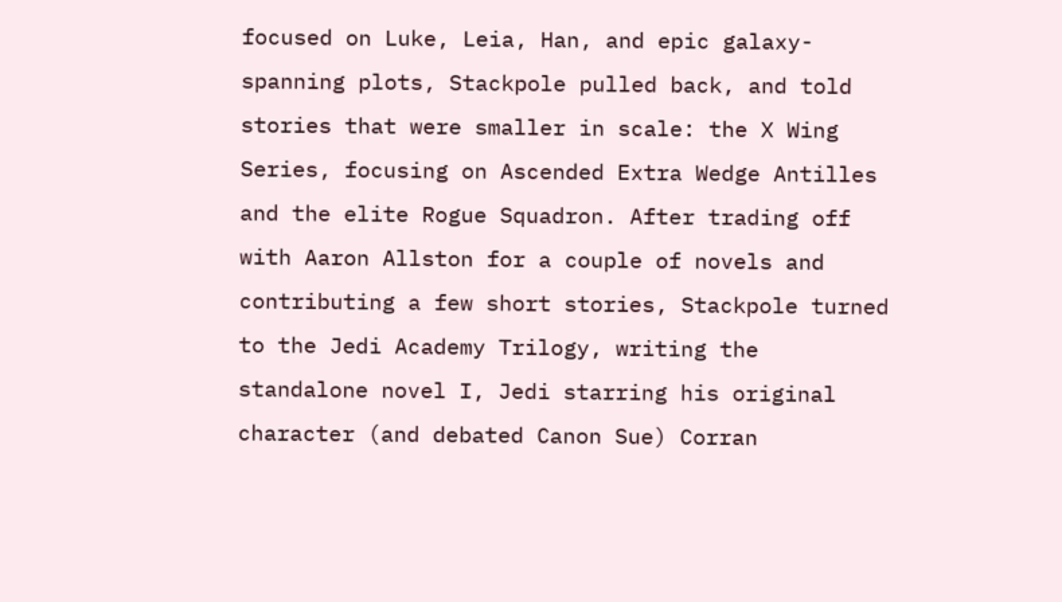focused on Luke, Leia, Han, and epic galaxy-spanning plots, Stackpole pulled back, and told stories that were smaller in scale: the X Wing Series, focusing on Ascended Extra Wedge Antilles and the elite Rogue Squadron. After trading off with Aaron Allston for a couple of novels and contributing a few short stories, Stackpole turned to the Jedi Academy Trilogy, writing the standalone novel I, Jedi starring his original character (and debated Canon Sue) Corran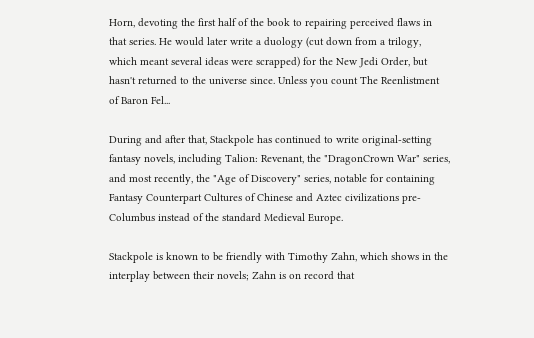Horn, devoting the first half of the book to repairing perceived flaws in that series. He would later write a duology (cut down from a trilogy, which meant several ideas were scrapped) for the New Jedi Order, but hasn't returned to the universe since. Unless you count The Reenlistment of Baron Fel...

During and after that, Stackpole has continued to write original-setting fantasy novels, including Talion: Revenant, the "DragonCrown War" series, and most recently, the "Age of Discovery" series, notable for containing Fantasy Counterpart Cultures of Chinese and Aztec civilizations pre-Columbus instead of the standard Medieval Europe.

Stackpole is known to be friendly with Timothy Zahn, which shows in the interplay between their novels; Zahn is on record that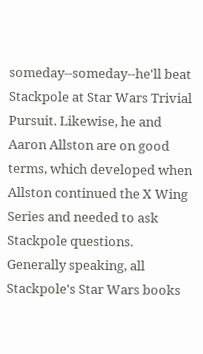someday--someday--he'll beat Stackpole at Star Wars Trivial Pursuit. Likewise, he and Aaron Allston are on good terms, which developed when Allston continued the X Wing Series and needed to ask Stackpole questions. Generally speaking, all Stackpole's Star Wars books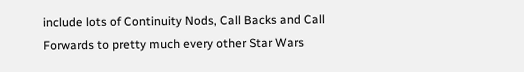include lots of Continuity Nods, Call Backs and Call Forwards to pretty much every other Star Wars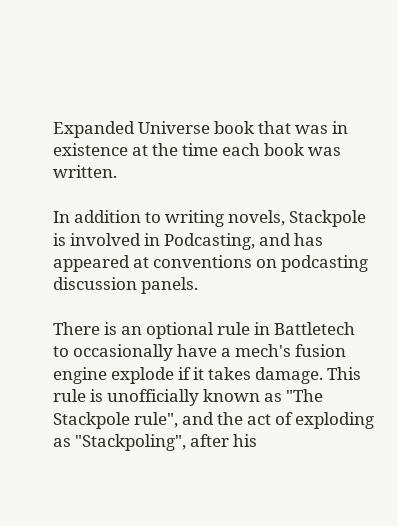Expanded Universe book that was in existence at the time each book was written.

In addition to writing novels, Stackpole is involved in Podcasting, and has appeared at conventions on podcasting discussion panels.

There is an optional rule in Battletech to occasionally have a mech's fusion engine explode if it takes damage. This rule is unofficially known as "The Stackpole rule", and the act of exploding as "Stackpoling", after his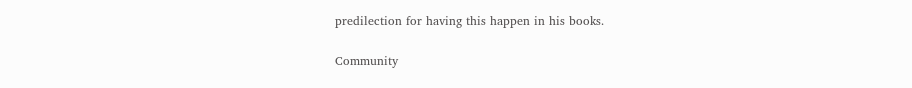predilection for having this happen in his books.

Community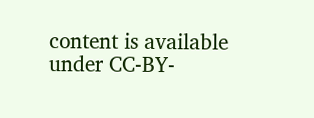content is available under CC-BY-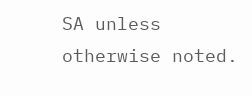SA unless otherwise noted.